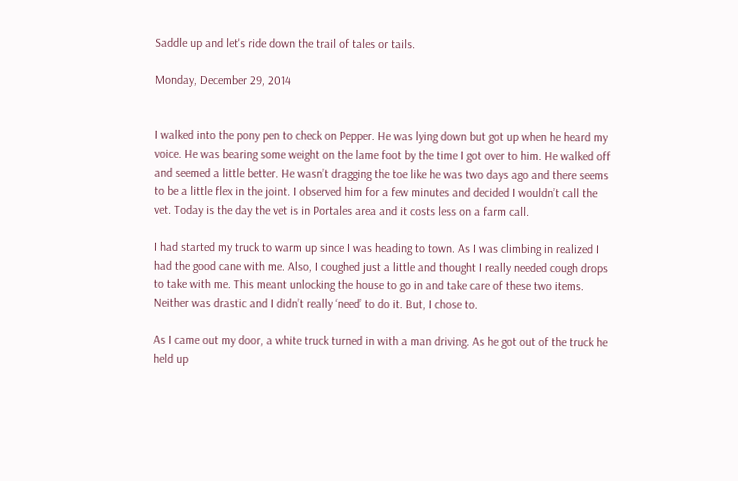Saddle up and let's ride down the trail of tales or tails.

Monday, December 29, 2014


I walked into the pony pen to check on Pepper. He was lying down but got up when he heard my voice. He was bearing some weight on the lame foot by the time I got over to him. He walked off and seemed a little better. He wasn’t dragging the toe like he was two days ago and there seems to be a little flex in the joint. I observed him for a few minutes and decided I wouldn’t call the vet. Today is the day the vet is in Portales area and it costs less on a farm call.

I had started my truck to warm up since I was heading to town. As I was climbing in realized I had the good cane with me. Also, I coughed just a little and thought I really needed cough drops to take with me. This meant unlocking the house to go in and take care of these two items. Neither was drastic and I didn’t really ‘need’ to do it. But, I chose to.

As I came out my door, a white truck turned in with a man driving. As he got out of the truck he held up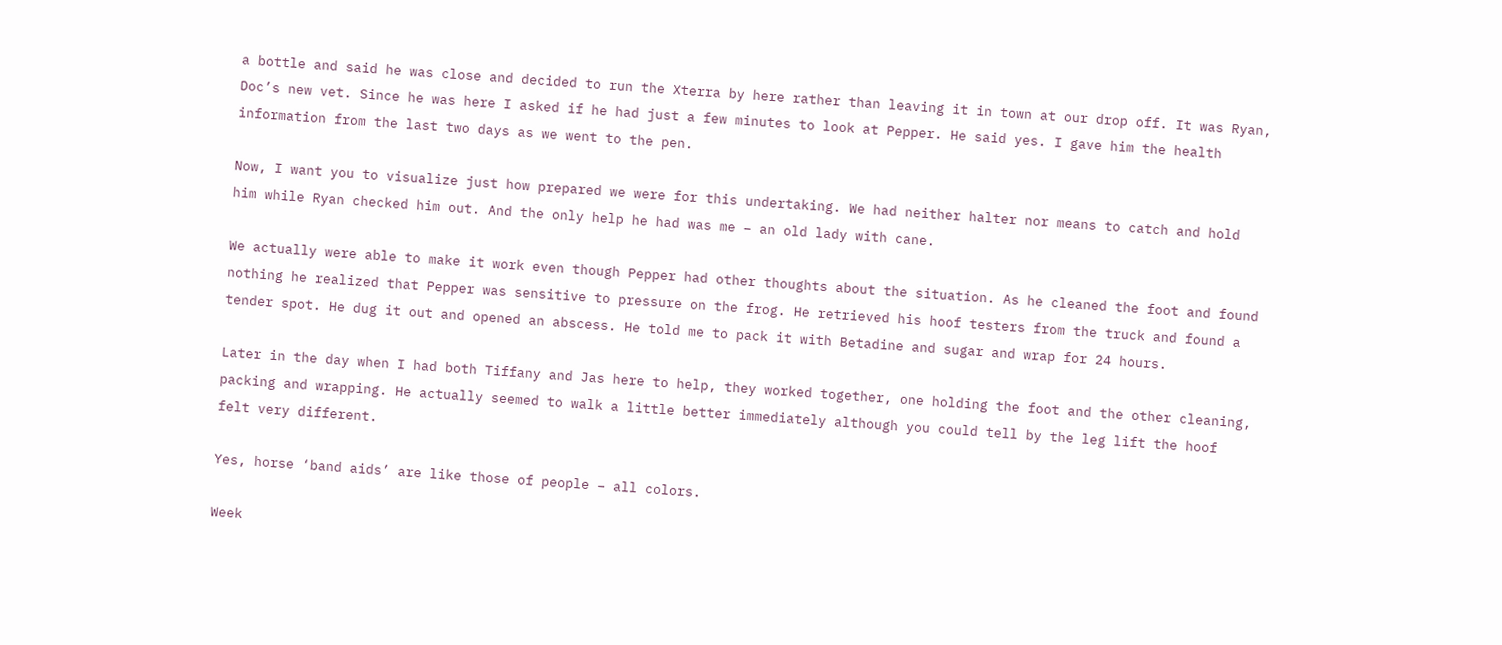a bottle and said he was close and decided to run the Xterra by here rather than leaving it in town at our drop off. It was Ryan, Doc’s new vet. Since he was here I asked if he had just a few minutes to look at Pepper. He said yes. I gave him the health information from the last two days as we went to the pen.

Now, I want you to visualize just how prepared we were for this undertaking. We had neither halter nor means to catch and hold him while Ryan checked him out. And the only help he had was me – an old lady with cane.

We actually were able to make it work even though Pepper had other thoughts about the situation. As he cleaned the foot and found nothing he realized that Pepper was sensitive to pressure on the frog. He retrieved his hoof testers from the truck and found a tender spot. He dug it out and opened an abscess. He told me to pack it with Betadine and sugar and wrap for 24 hours.

Later in the day when I had both Tiffany and Jas here to help, they worked together, one holding the foot and the other cleaning, packing and wrapping. He actually seemed to walk a little better immediately although you could tell by the leg lift the hoof felt very different.

Yes, horse ‘band aids’ are like those of people – all colors.

Week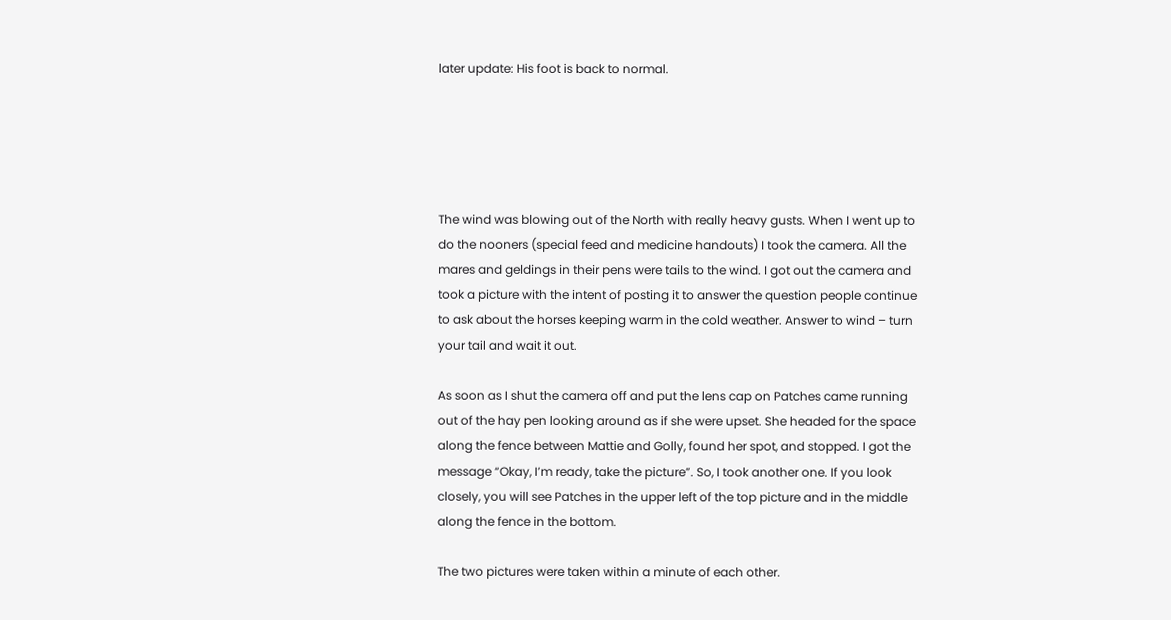later update: His foot is back to normal.





The wind was blowing out of the North with really heavy gusts. When I went up to do the nooners (special feed and medicine handouts) I took the camera. All the mares and geldings in their pens were tails to the wind. I got out the camera and took a picture with the intent of posting it to answer the question people continue to ask about the horses keeping warm in the cold weather. Answer to wind – turn your tail and wait it out.

As soon as I shut the camera off and put the lens cap on Patches came running out of the hay pen looking around as if she were upset. She headed for the space along the fence between Mattie and Golly, found her spot, and stopped. I got the message “Okay, I’m ready, take the picture”. So, I took another one. If you look closely, you will see Patches in the upper left of the top picture and in the middle along the fence in the bottom.

The two pictures were taken within a minute of each other.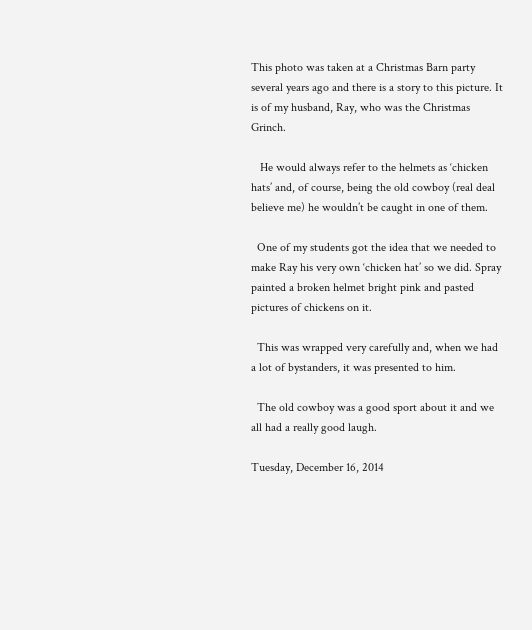This photo was taken at a Christmas Barn party several years ago and there is a story to this picture. It is of my husband, Ray, who was the Christmas Grinch.

   He would always refer to the helmets as ‘chicken hats’ and, of course, being the old cowboy (real deal believe me) he wouldn’t be caught in one of them.

  One of my students got the idea that we needed to make Ray his very own ‘chicken hat’ so we did. Spray painted a broken helmet bright pink and pasted pictures of chickens on it.

  This was wrapped very carefully and, when we had a lot of bystanders, it was presented to him.

  The old cowboy was a good sport about it and we all had a really good laugh.

Tuesday, December 16, 2014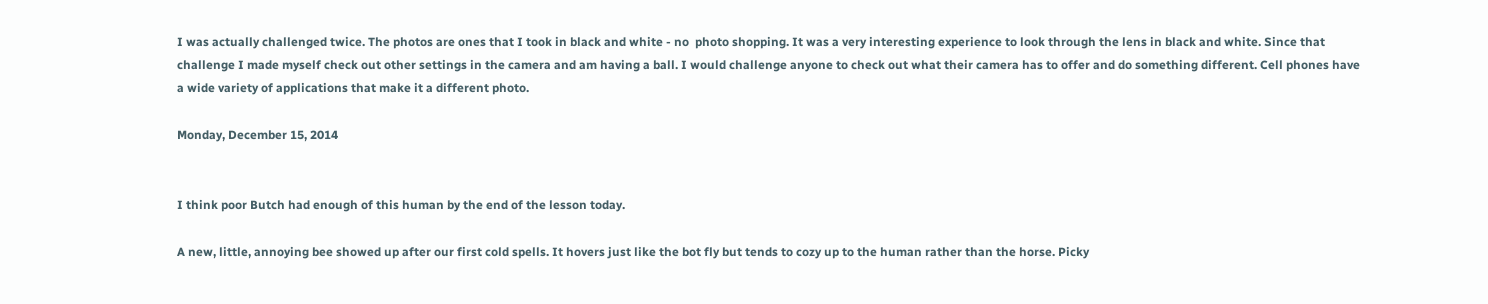I was actually challenged twice. The photos are ones that I took in black and white - no  photo shopping. It was a very interesting experience to look through the lens in black and white. Since that challenge I made myself check out other settings in the camera and am having a ball. I would challenge anyone to check out what their camera has to offer and do something different. Cell phones have a wide variety of applications that make it a different photo.

Monday, December 15, 2014


I think poor Butch had enough of this human by the end of the lesson today.

A new, little, annoying bee showed up after our first cold spells. It hovers just like the bot fly but tends to cozy up to the human rather than the horse. Picky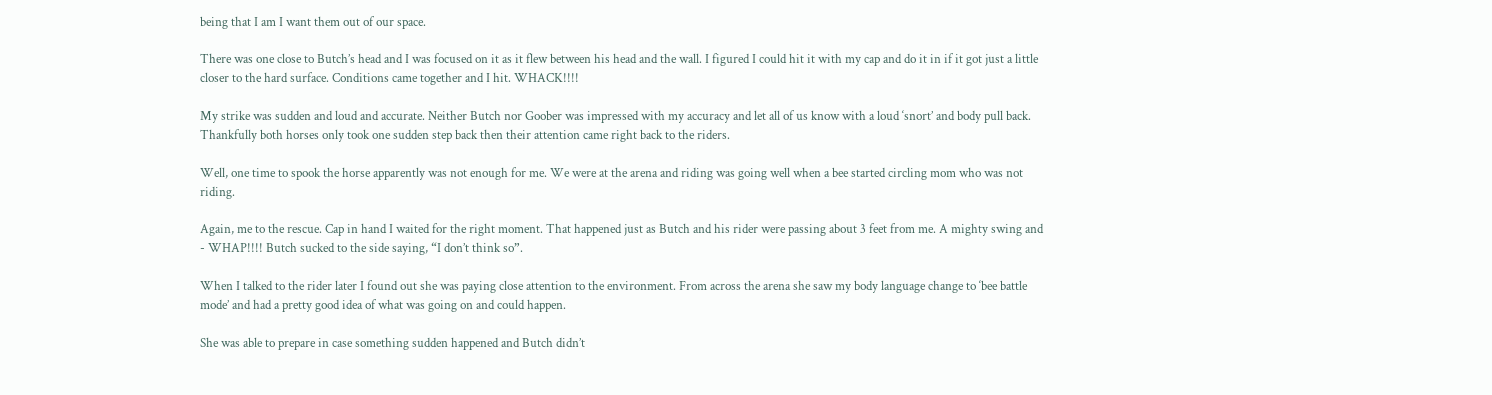being that I am I want them out of our space.

There was one close to Butch’s head and I was focused on it as it flew between his head and the wall. I figured I could hit it with my cap and do it in if it got just a little closer to the hard surface. Conditions came together and I hit. WHACK!!!!

My strike was sudden and loud and accurate. Neither Butch nor Goober was impressed with my accuracy and let all of us know with a loud ‘snort’ and body pull back. Thankfully both horses only took one sudden step back then their attention came right back to the riders.

Well, one time to spook the horse apparently was not enough for me. We were at the arena and riding was going well when a bee started circling mom who was not riding.

Again, me to the rescue. Cap in hand I waited for the right moment. That happened just as Butch and his rider were passing about 3 feet from me. A mighty swing and - WHAP!!!! Butch sucked to the side saying, “I don’t think so”.

When I talked to the rider later I found out she was paying close attention to the environment. From across the arena she saw my body language change to ‘bee battle mode’ and had a pretty good idea of what was going on and could happen.

She was able to prepare in case something sudden happened and Butch didn’t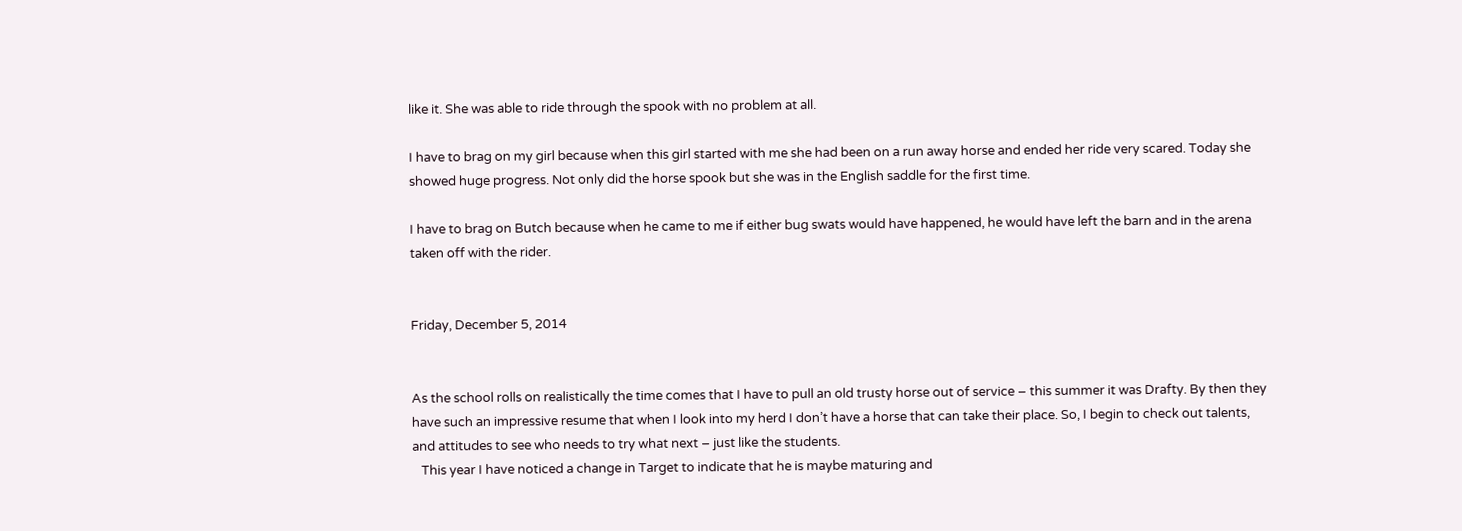like it. She was able to ride through the spook with no problem at all.

I have to brag on my girl because when this girl started with me she had been on a run away horse and ended her ride very scared. Today she showed huge progress. Not only did the horse spook but she was in the English saddle for the first time.

I have to brag on Butch because when he came to me if either bug swats would have happened, he would have left the barn and in the arena taken off with the rider.


Friday, December 5, 2014


As the school rolls on realistically the time comes that I have to pull an old trusty horse out of service – this summer it was Drafty. By then they have such an impressive resume that when I look into my herd I don’t have a horse that can take their place. So, I begin to check out talents, and attitudes to see who needs to try what next – just like the students.
   This year I have noticed a change in Target to indicate that he is maybe maturing and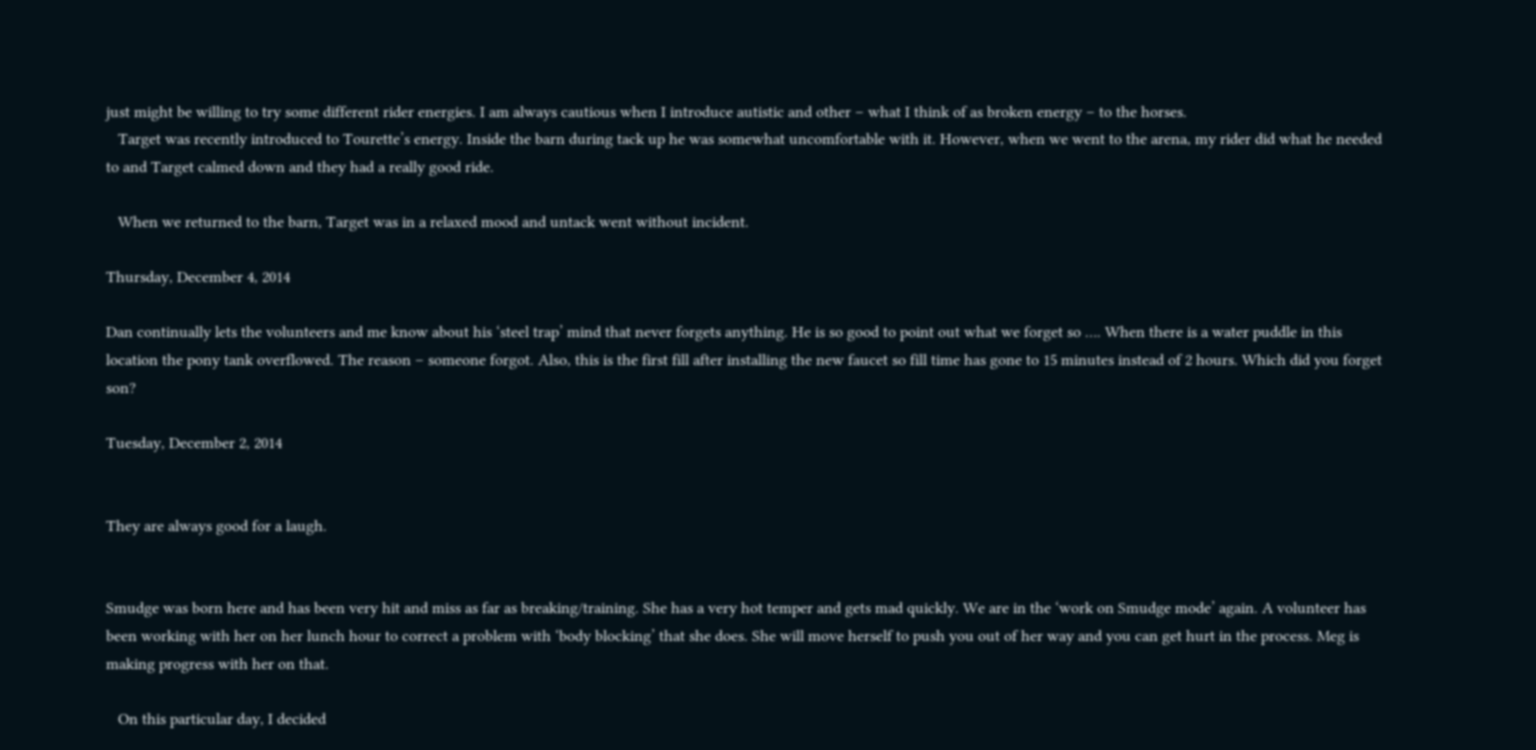just might be willing to try some different rider energies. I am always cautious when I introduce autistic and other – what I think of as broken energy – to the horses.
   Target was recently introduced to Tourette’s energy. Inside the barn during tack up he was somewhat uncomfortable with it. However, when we went to the arena, my rider did what he needed to and Target calmed down and they had a really good ride.

   When we returned to the barn, Target was in a relaxed mood and untack went without incident.

Thursday, December 4, 2014

Dan continually lets the volunteers and me know about his ‘steel trap’ mind that never forgets anything. He is so good to point out what we forget so …. When there is a water puddle in this location the pony tank overflowed. The reason – someone forgot. Also, this is the first fill after installing the new faucet so fill time has gone to 15 minutes instead of 2 hours. Which did you forget son?

Tuesday, December 2, 2014


They are always good for a laugh.


Smudge was born here and has been very hit and miss as far as breaking/training. She has a very hot temper and gets mad quickly. We are in the ‘work on Smudge mode’ again. A volunteer has been working with her on her lunch hour to correct a problem with ‘body blocking’ that she does. She will move herself to push you out of her way and you can get hurt in the process. Meg is making progress with her on that.

   On this particular day, I decided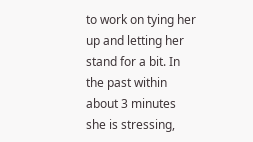to work on tying her up and letting her stand for a bit. In the past within about 3 minutes she is stressing,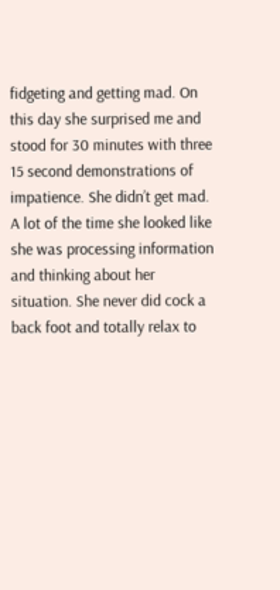fidgeting and getting mad. On this day she surprised me and stood for 30 minutes with three 15 second demonstrations of impatience. She didn’t get mad. A lot of the time she looked like she was processing information and thinking about her situation. She never did cock a back foot and totally relax to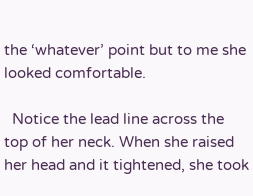the ‘whatever’ point but to me she looked comfortable.

  Notice the lead line across the top of her neck. When she raised her head and it tightened, she took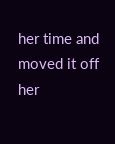her time and moved it off her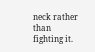neck rather than fighting it.